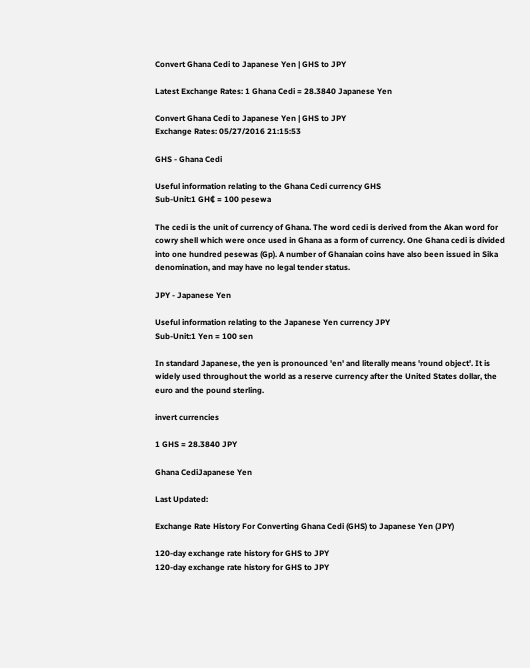Convert Ghana Cedi to Japanese Yen | GHS to JPY

Latest Exchange Rates: 1 Ghana Cedi = 28.3840 Japanese Yen

Convert Ghana Cedi to Japanese Yen | GHS to JPY
Exchange Rates: 05/27/2016 21:15:53

GHS - Ghana Cedi

Useful information relating to the Ghana Cedi currency GHS
Sub-Unit:1 GH₵ = 100 pesewa

The cedi is the unit of currency of Ghana. The word cedi is derived from the Akan word for cowry shell which were once used in Ghana as a form of currency. One Ghana cedi is divided into one hundred pesewas (Gp). A number of Ghanaian coins have also been issued in Sika denomination, and may have no legal tender status.

JPY - Japanese Yen

Useful information relating to the Japanese Yen currency JPY
Sub-Unit:1 Yen = 100 sen

In standard Japanese, the yen is pronounced 'en' and literally means 'round object'. It is widely used throughout the world as a reserve currency after the United States dollar, the euro and the pound sterling.

invert currencies

1 GHS = 28.3840 JPY

Ghana CediJapanese Yen

Last Updated:

Exchange Rate History For Converting Ghana Cedi (GHS) to Japanese Yen (JPY)

120-day exchange rate history for GHS to JPY
120-day exchange rate history for GHS to JPY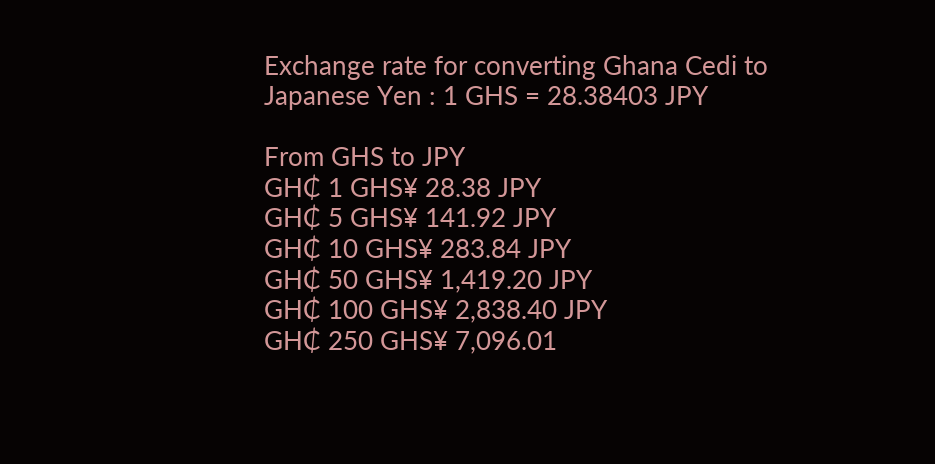Exchange rate for converting Ghana Cedi to Japanese Yen : 1 GHS = 28.38403 JPY

From GHS to JPY
GH₵ 1 GHS¥ 28.38 JPY
GH₵ 5 GHS¥ 141.92 JPY
GH₵ 10 GHS¥ 283.84 JPY
GH₵ 50 GHS¥ 1,419.20 JPY
GH₵ 100 GHS¥ 2,838.40 JPY
GH₵ 250 GHS¥ 7,096.01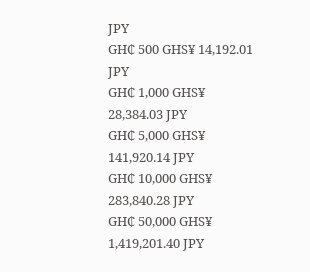JPY
GH₵ 500 GHS¥ 14,192.01 JPY
GH₵ 1,000 GHS¥ 28,384.03 JPY
GH₵ 5,000 GHS¥ 141,920.14 JPY
GH₵ 10,000 GHS¥ 283,840.28 JPY
GH₵ 50,000 GHS¥ 1,419,201.40 JPY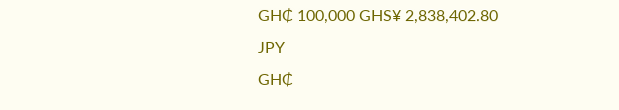GH₵ 100,000 GHS¥ 2,838,402.80 JPY
GH₵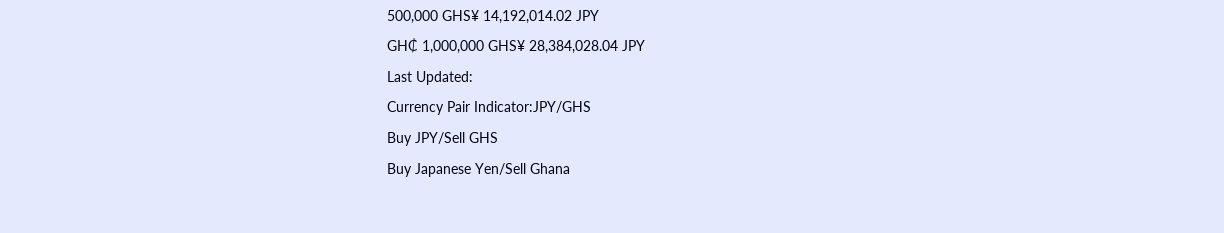500,000 GHS¥ 14,192,014.02 JPY
GH₵ 1,000,000 GHS¥ 28,384,028.04 JPY
Last Updated:
Currency Pair Indicator:JPY/GHS
Buy JPY/Sell GHS
Buy Japanese Yen/Sell Ghana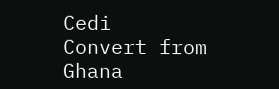Cedi
Convert from Ghana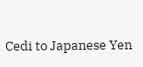Cedi to Japanese Yen